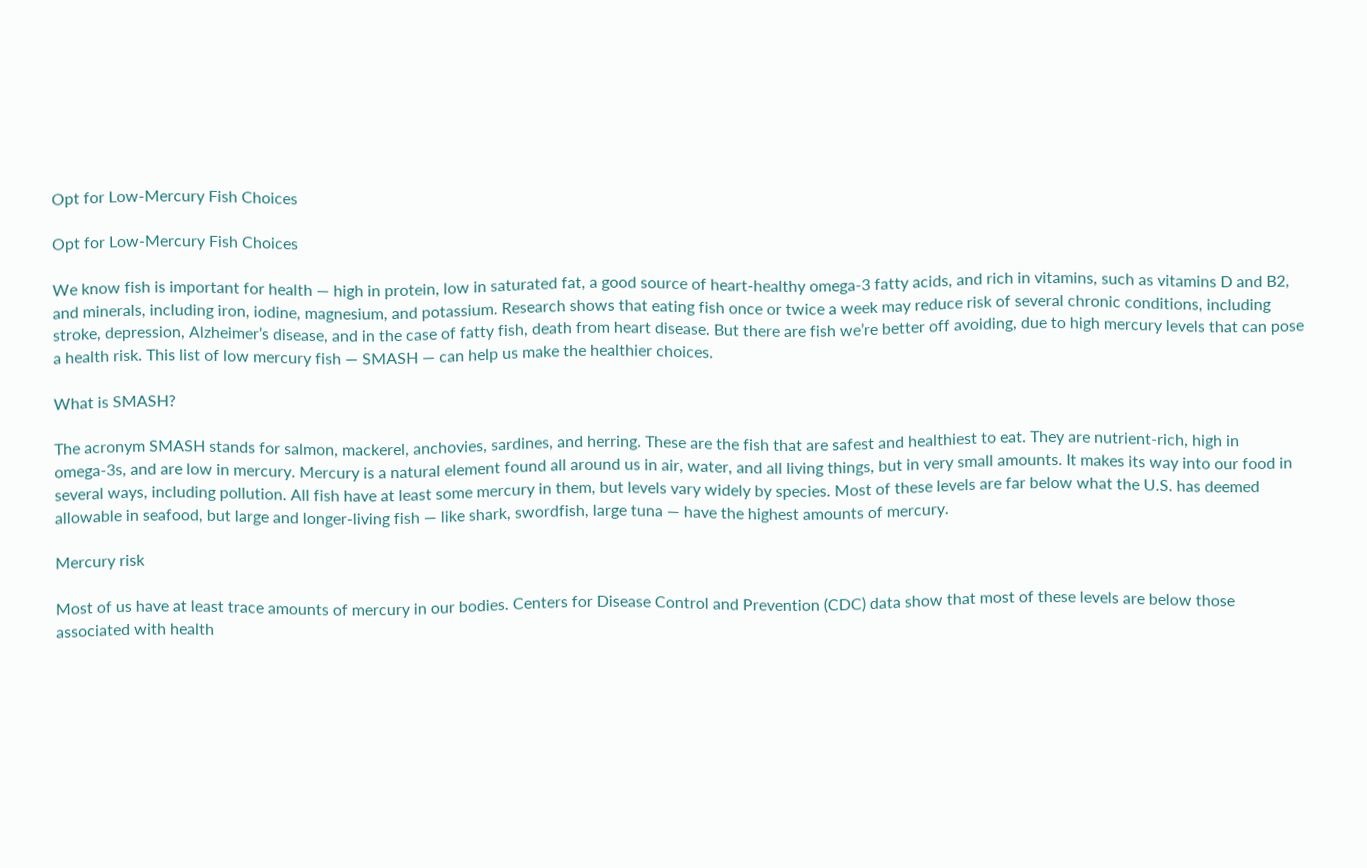Opt for Low-Mercury Fish Choices

Opt for Low-Mercury Fish Choices

We know fish is important for health — high in protein, low in saturated fat, a good source of heart-healthy omega-3 fatty acids, and rich in vitamins, such as vitamins D and B2, and minerals, including iron, iodine, magnesium, and potassium. Research shows that eating fish once or twice a week may reduce risk of several chronic conditions, including stroke, depression, Alzheimer’s disease, and in the case of fatty fish, death from heart disease. But there are fish we’re better off avoiding, due to high mercury levels that can pose a health risk. This list of low mercury fish — SMASH — can help us make the healthier choices.

What is SMASH?

The acronym SMASH stands for salmon, mackerel, anchovies, sardines, and herring. These are the fish that are safest and healthiest to eat. They are nutrient-rich, high in omega-3s, and are low in mercury. Mercury is a natural element found all around us in air, water, and all living things, but in very small amounts. It makes its way into our food in several ways, including pollution. All fish have at least some mercury in them, but levels vary widely by species. Most of these levels are far below what the U.S. has deemed allowable in seafood, but large and longer-living fish — like shark, swordfish, large tuna — have the highest amounts of mercury.

Mercury risk

Most of us have at least trace amounts of mercury in our bodies. Centers for Disease Control and Prevention (CDC) data show that most of these levels are below those associated with health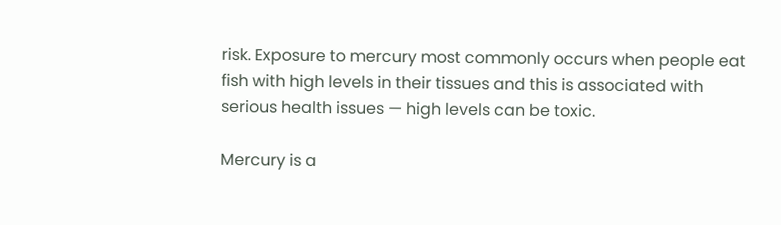risk. Exposure to mercury most commonly occurs when people eat fish with high levels in their tissues and this is associated with serious health issues — high levels can be toxic.

Mercury is a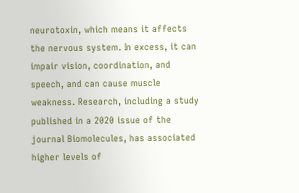neurotoxin, which means it affects the nervous system. In excess, it can impair vision, coordination, and speech, and can cause muscle weakness. Research, including a study published in a 2020 issue of the journal Biomolecules, has associated higher levels of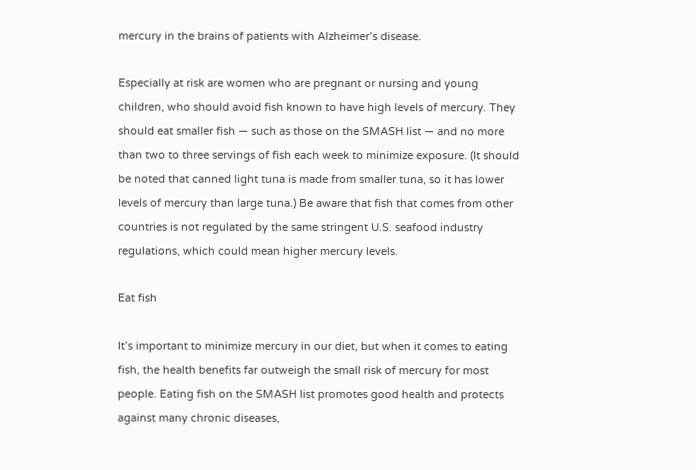mercury in the brains of patients with Alzheimer’s disease.

Especially at risk are women who are pregnant or nursing and young children, who should avoid fish known to have high levels of mercury. They should eat smaller fish — such as those on the SMASH list — and no more than two to three servings of fish each week to minimize exposure. (It should be noted that canned light tuna is made from smaller tuna, so it has lower levels of mercury than large tuna.) Be aware that fish that comes from other countries is not regulated by the same stringent U.S. seafood industry regulations, which could mean higher mercury levels.

Eat fish

It’s important to minimize mercury in our diet, but when it comes to eating fish, the health benefits far outweigh the small risk of mercury for most people. Eating fish on the SMASH list promotes good health and protects against many chronic diseases,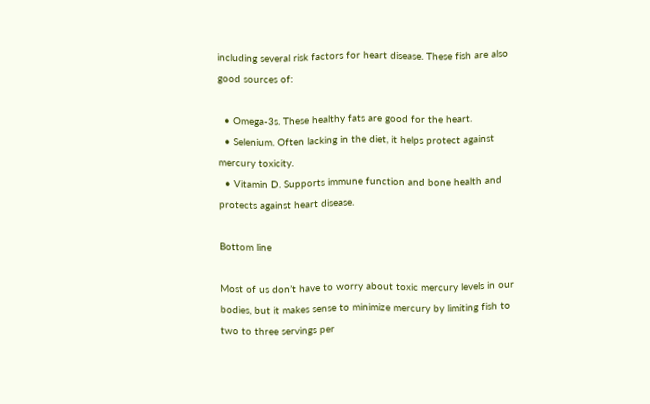including several risk factors for heart disease. These fish are also good sources of:

  • Omega-3s. These healthy fats are good for the heart.
  • Selenium. Often lacking in the diet, it helps protect against mercury toxicity.
  • Vitamin D. Supports immune function and bone health and protects against heart disease.

Bottom line

Most of us don’t have to worry about toxic mercury levels in our bodies, but it makes sense to minimize mercury by limiting fish to two to three servings per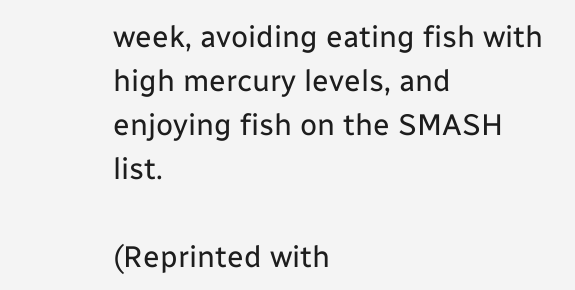week, avoiding eating fish with high mercury levels, and enjoying fish on the SMASH list.

(Reprinted with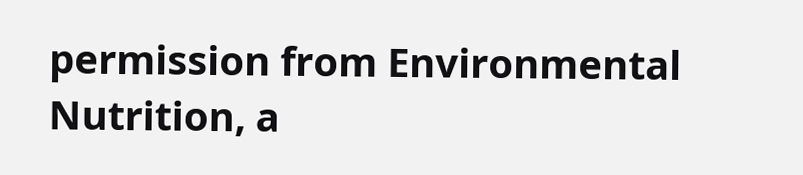permission from Environmental Nutrition, a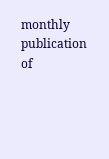monthly publication of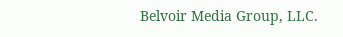Belvoir Media Group, LLC.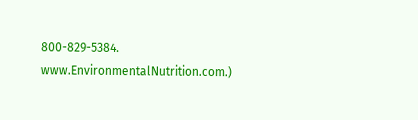800-829-5384. www.EnvironmentalNutrition.com.)